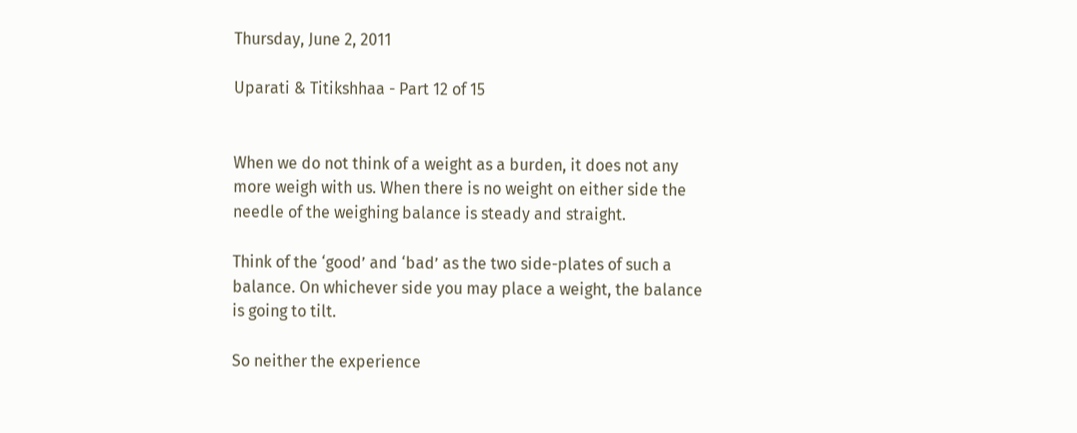Thursday, June 2, 2011

Uparati & Titikshhaa - Part 12 of 15


When we do not think of a weight as a burden, it does not any more weigh with us. When there is no weight on either side the needle of the weighing balance is steady and straight.

Think of the ‘good’ and ‘bad’ as the two side-plates of such a balance. On whichever side you may place a weight, the balance is going to tilt.

So neither the experience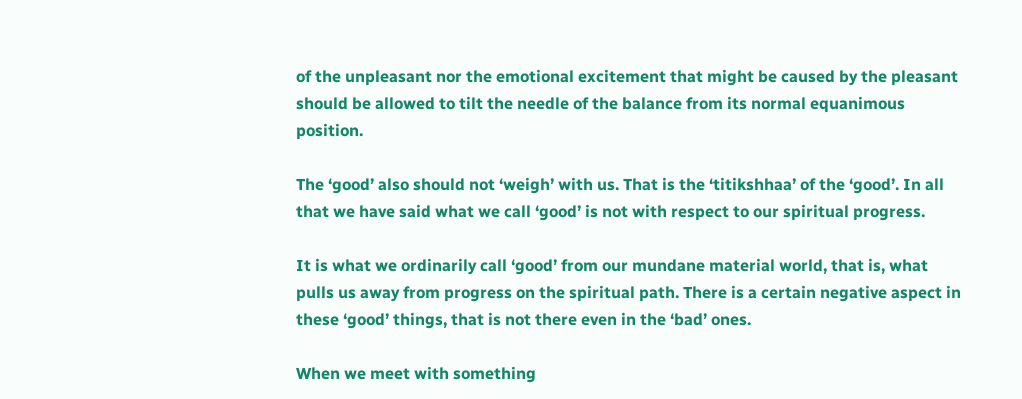of the unpleasant nor the emotional excitement that might be caused by the pleasant should be allowed to tilt the needle of the balance from its normal equanimous position.

The ‘good’ also should not ‘weigh’ with us. That is the ‘titikshhaa’ of the ‘good’. In all that we have said what we call ‘good’ is not with respect to our spiritual progress.

It is what we ordinarily call ‘good’ from our mundane material world, that is, what pulls us away from progress on the spiritual path. There is a certain negative aspect in these ‘good’ things, that is not there even in the ‘bad’ ones.

When we meet with something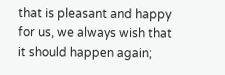that is pleasant and happy for us, we always wish that it should happen again;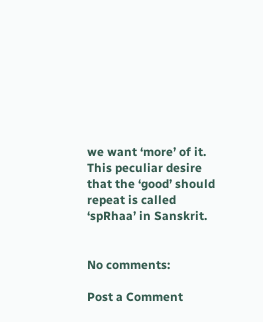we want ‘more’ of it. This peculiar desire that the ‘good’ should repeat is called ‘spRhaa’ in Sanskrit.


No comments:

Post a Comment